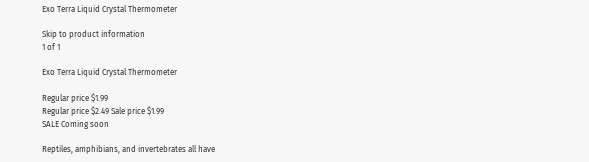Exo Terra Liquid Crystal Thermometer

Skip to product information
1 of 1

Exo Terra Liquid Crystal Thermometer

Regular price $1.99
Regular price $2.49 Sale price $1.99
SALE Coming soon

Reptiles, amphibians, and invertebrates all have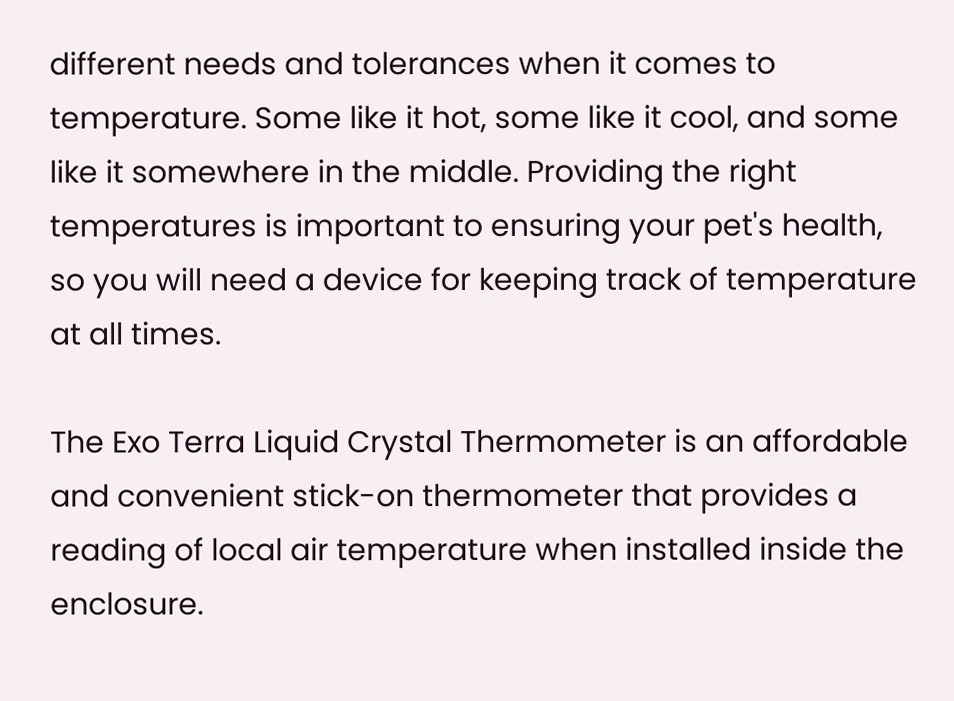different needs and tolerances when it comes to temperature. Some like it hot, some like it cool, and some like it somewhere in the middle. Providing the right temperatures is important to ensuring your pet's health, so you will need a device for keeping track of temperature at all times.

The Exo Terra Liquid Crystal Thermometer is an affordable and convenient stick-on thermometer that provides a reading of local air temperature when installed inside the enclosure.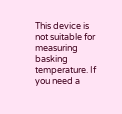This device is not suitable for measuring basking temperature. If you need a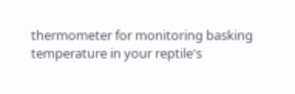thermometer for monitoring basking temperature in your reptile's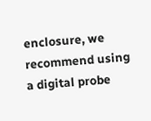enclosure, we recommend using a digital probe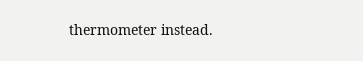thermometer instead.